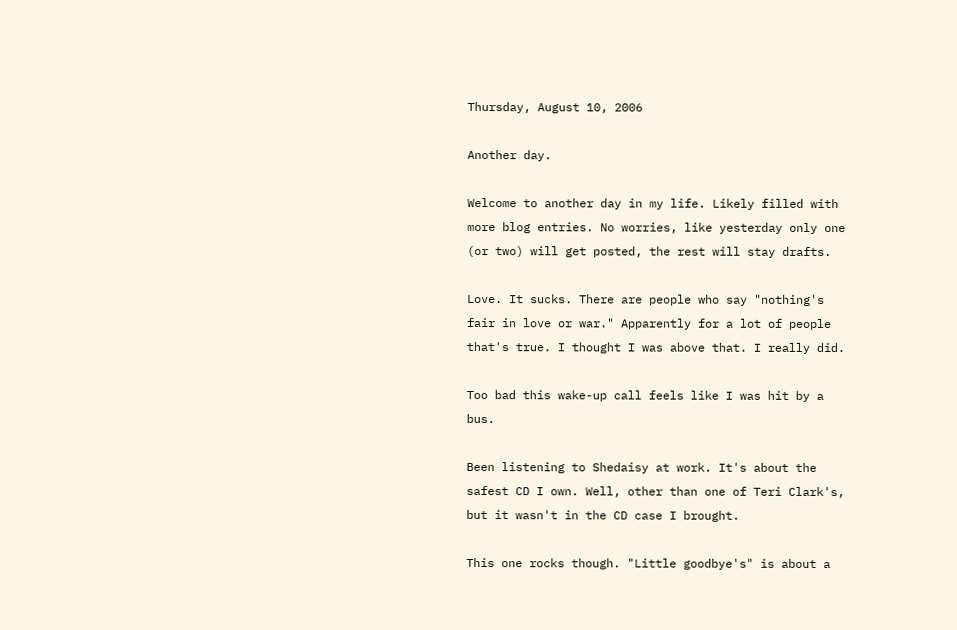Thursday, August 10, 2006

Another day.

Welcome to another day in my life. Likely filled with more blog entries. No worries, like yesterday only one (or two) will get posted, the rest will stay drafts.

Love. It sucks. There are people who say "nothing's fair in love or war." Apparently for a lot of people that's true. I thought I was above that. I really did.

Too bad this wake-up call feels like I was hit by a bus.

Been listening to Shedaisy at work. It's about the safest CD I own. Well, other than one of Teri Clark's, but it wasn't in the CD case I brought.

This one rocks though. "Little goodbye's" is about a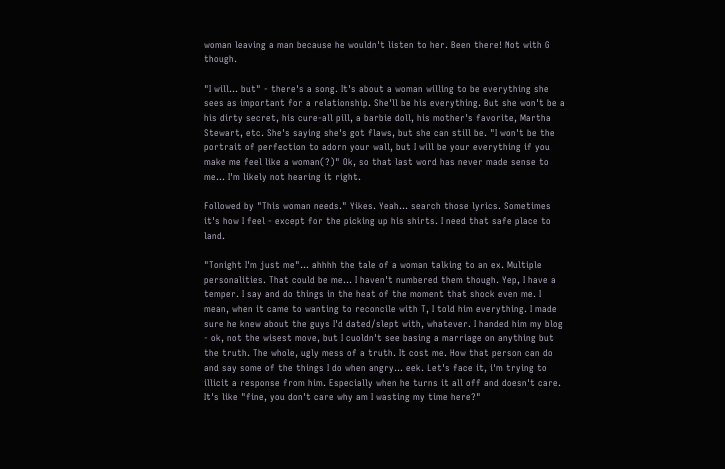woman leaving a man because he wouldn't listen to her. Been there! Not with G though.

"I will... but" - there's a song. It's about a woman willing to be everything she sees as important for a relationship. She'll be his everything. But she won't be a his dirty secret, his cure-all pill, a barbie doll, his mother's favorite, Martha Stewart, etc. She's saying she's got flaws, but she can still be. "I won't be the portrait of perfection to adorn your wall, but I will be your everything if you make me feel like a woman(?)" Ok, so that last word has never made sense to me... I'm likely not hearing it right.

Followed by "This woman needs." Yikes. Yeah... search those lyrics. Sometimes it's how I feel - except for the picking up his shirts. I need that safe place to land.

"Tonight I'm just me"... ahhhh the tale of a woman talking to an ex. Multiple personalities. That could be me... I haven't numbered them though. Yep, I have a temper. I say and do things in the heat of the moment that shock even me. I mean, when it came to wanting to reconcile with T, I told him everything. I made sure he knew about the guys I'd dated/slept with, whatever. I handed him my blog - ok, not the wisest move, but I cuoldn't see basing a marriage on anything but the truth. The whole, ugly mess of a truth. It cost me. How that person can do and say some of the things I do when angry... eek. Let's face it, i'm trying to illicit a response from him. Especially when he turns it all off and doesn't care. It's like "fine, you don't care why am I wasting my time here?"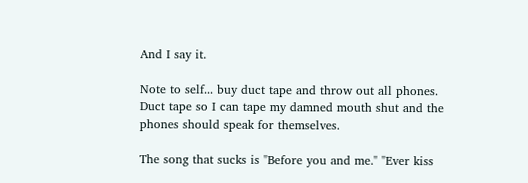And I say it.

Note to self... buy duct tape and throw out all phones. Duct tape so I can tape my damned mouth shut and the phones should speak for themselves.

The song that sucks is "Before you and me." "Ever kiss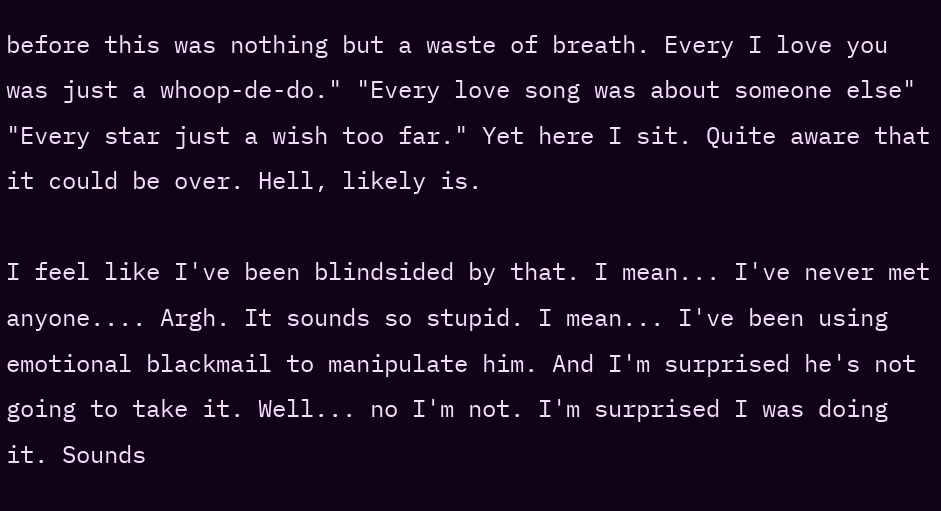before this was nothing but a waste of breath. Every I love you was just a whoop-de-do." "Every love song was about someone else" "Every star just a wish too far." Yet here I sit. Quite aware that it could be over. Hell, likely is.

I feel like I've been blindsided by that. I mean... I've never met anyone.... Argh. It sounds so stupid. I mean... I've been using emotional blackmail to manipulate him. And I'm surprised he's not going to take it. Well... no I'm not. I'm surprised I was doing it. Sounds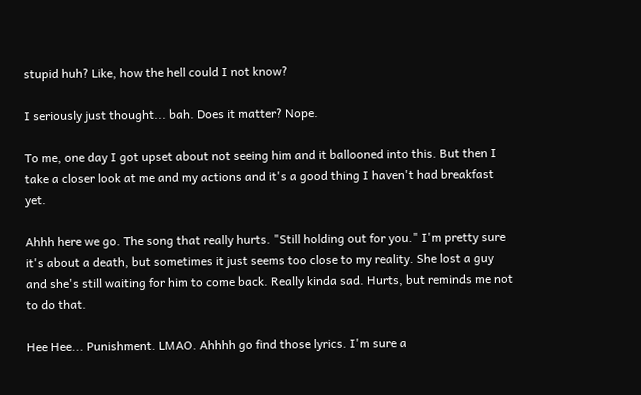stupid huh? Like, how the hell could I not know?

I seriously just thought... bah. Does it matter? Nope.

To me, one day I got upset about not seeing him and it ballooned into this. But then I take a closer look at me and my actions and it's a good thing I haven't had breakfast yet.

Ahhh here we go. The song that really hurts. "Still holding out for you." I'm pretty sure it's about a death, but sometimes it just seems too close to my reality. She lost a guy and she's still waiting for him to come back. Really kinda sad. Hurts, but reminds me not to do that.

Hee Hee... Punishment. LMAO. Ahhhh go find those lyrics. I'm sure a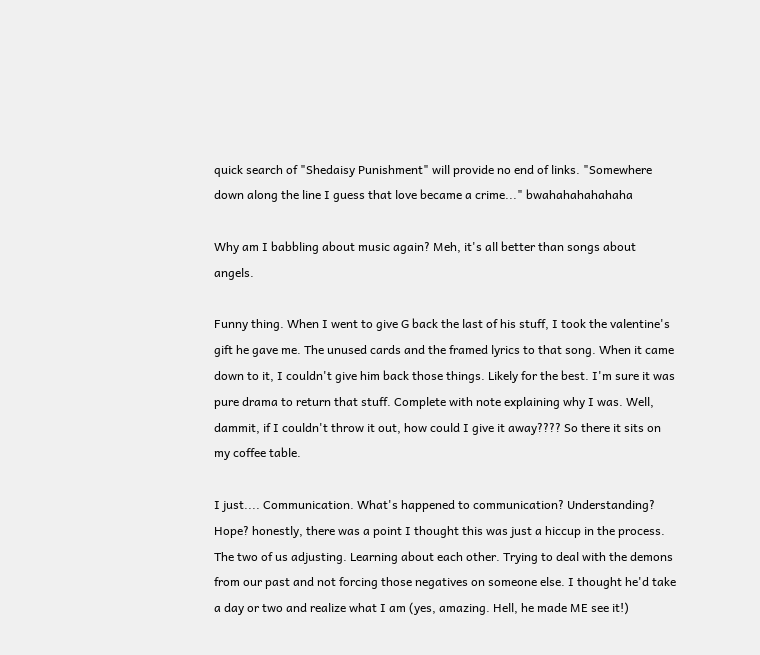quick search of "Shedaisy Punishment" will provide no end of links. "Somewhere down along the line I guess that love became a crime..." bwahahahahahaha

Why am I babbling about music again? Meh, it's all better than songs about angels.

Funny thing. When I went to give G back the last of his stuff, I took the valentine's gift he gave me. The unused cards and the framed lyrics to that song. When it came down to it, I couldn't give him back those things. Likely for the best. I'm sure it was pure drama to return that stuff. Complete with note explaining why I was. Well, dammit, if I couldn't throw it out, how could I give it away???? So there it sits on my coffee table.

I just.... Communication. What's happened to communication? Understanding? Hope? honestly, there was a point I thought this was just a hiccup in the process. The two of us adjusting. Learning about each other. Trying to deal with the demons from our past and not forcing those negatives on someone else. I thought he'd take a day or two and realize what I am (yes, amazing. Hell, he made ME see it!)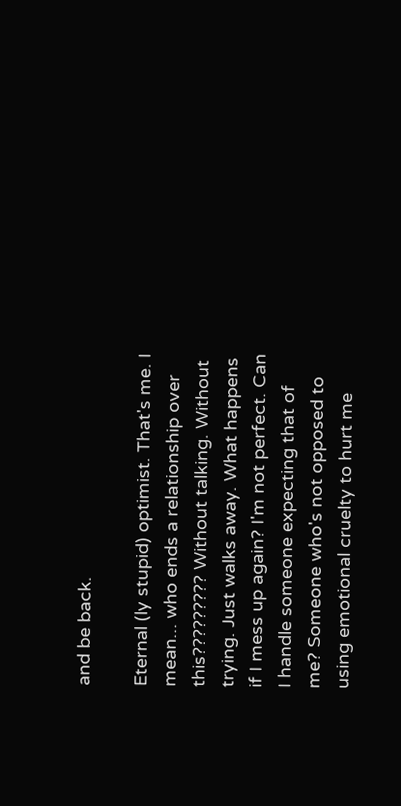and be back.

Eternal (ly stupid) optimist. That's me. I mean... who ends a relationship over this????????? Without talking. Without trying. Just walks away. What happens if I mess up again? I'm not perfect. Can I handle someone expecting that of me? Someone who's not opposed to using emotional cruelty to hurt me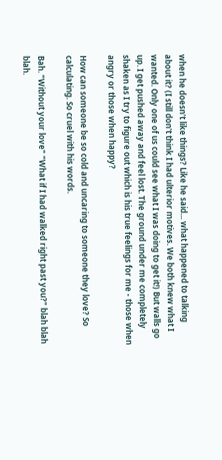when he doesn't like things? Like he said... what happened to talking about it? (I still don't think I had ulterior motives. We both knew what I wanted. Only one of us could see what I was doing to get it!) But walls go up. I get pushed away and feel lost. The ground under me completely shaken as I try to figure out which is his true feelings for me - those when angry or those when happy?

How can someone be so cold and uncaring to someone they love? So calculating. So cruel with his words.

Bah. "Without your love" "What if I had walked right past you?" blah blah blah.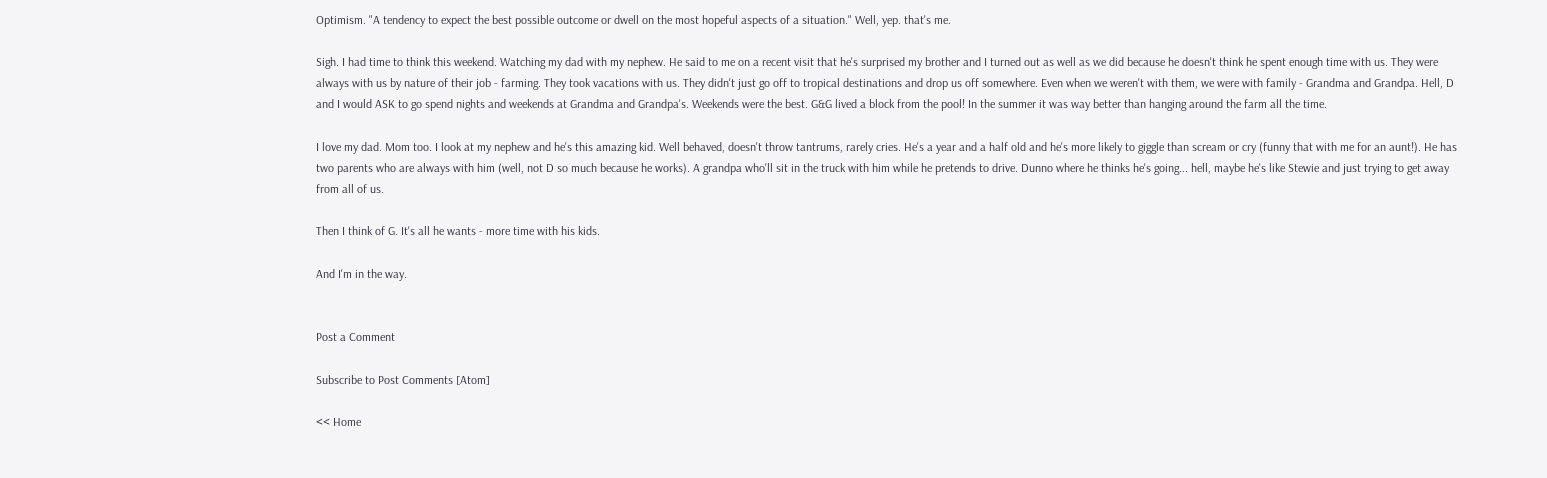Optimism. "A tendency to expect the best possible outcome or dwell on the most hopeful aspects of a situation." Well, yep. that's me.

Sigh. I had time to think this weekend. Watching my dad with my nephew. He said to me on a recent visit that he's surprised my brother and I turned out as well as we did because he doesn't think he spent enough time with us. They were always with us by nature of their job - farming. They took vacations with us. They didn't just go off to tropical destinations and drop us off somewhere. Even when we weren't with them, we were with family - Grandma and Grandpa. Hell, D and I would ASK to go spend nights and weekends at Grandma and Grandpa's. Weekends were the best. G&G lived a block from the pool! In the summer it was way better than hanging around the farm all the time.

I love my dad. Mom too. I look at my nephew and he's this amazing kid. Well behaved, doesn't throw tantrums, rarely cries. He's a year and a half old and he's more likely to giggle than scream or cry (funny that with me for an aunt!). He has two parents who are always with him (well, not D so much because he works). A grandpa who'll sit in the truck with him while he pretends to drive. Dunno where he thinks he's going... hell, maybe he's like Stewie and just trying to get away from all of us.

Then I think of G. It's all he wants - more time with his kids.

And I'm in the way.


Post a Comment

Subscribe to Post Comments [Atom]

<< Home